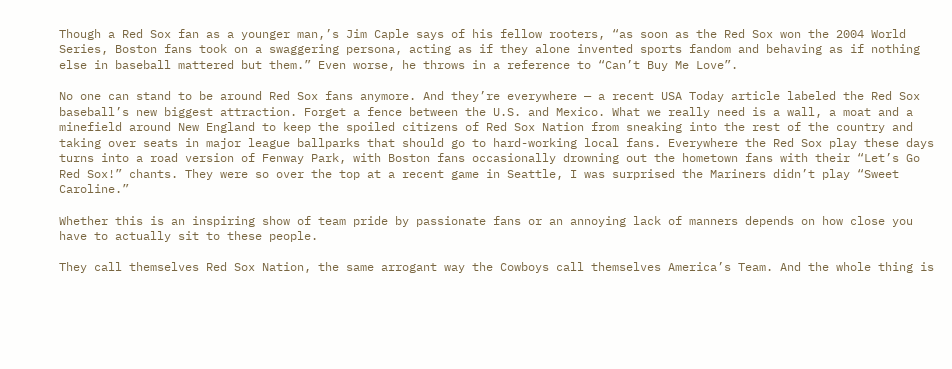Though a Red Sox fan as a younger man,’s Jim Caple says of his fellow rooters, “as soon as the Red Sox won the 2004 World Series, Boston fans took on a swaggering persona, acting as if they alone invented sports fandom and behaving as if nothing else in baseball mattered but them.” Even worse, he throws in a reference to “Can’t Buy Me Love”.

No one can stand to be around Red Sox fans anymore. And they’re everywhere — a recent USA Today article labeled the Red Sox baseball’s new biggest attraction. Forget a fence between the U.S. and Mexico. What we really need is a wall, a moat and a minefield around New England to keep the spoiled citizens of Red Sox Nation from sneaking into the rest of the country and taking over seats in major league ballparks that should go to hard-working local fans. Everywhere the Red Sox play these days turns into a road version of Fenway Park, with Boston fans occasionally drowning out the hometown fans with their “Let’s Go Red Sox!” chants. They were so over the top at a recent game in Seattle, I was surprised the Mariners didn’t play “Sweet Caroline.”

Whether this is an inspiring show of team pride by passionate fans or an annoying lack of manners depends on how close you have to actually sit to these people.

They call themselves Red Sox Nation, the same arrogant way the Cowboys call themselves America’s Team. And the whole thing is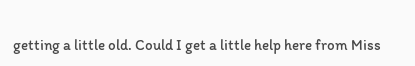getting a little old. Could I get a little help here from Miss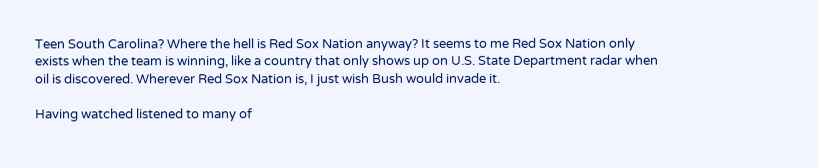Teen South Carolina? Where the hell is Red Sox Nation anyway? It seems to me Red Sox Nation only exists when the team is winning, like a country that only shows up on U.S. State Department radar when oil is discovered. Wherever Red Sox Nation is, I just wish Bush would invade it.

Having watched listened to many of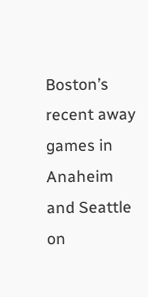Boston’s recent away games in Anaheim and Seattle on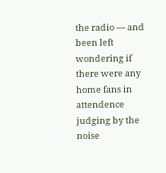the radio — and been left wondering if there were any home fans in attendence judging by the noise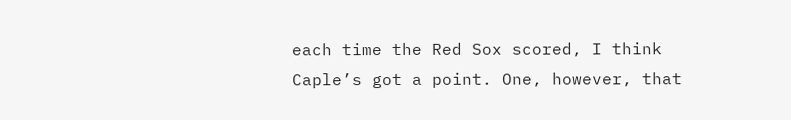each time the Red Sox scored, I think Caple’s got a point. One, however, that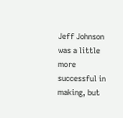Jeff Johnson was a little more successful in making, but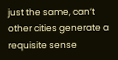just the same, can’t other cities generate a requisite sense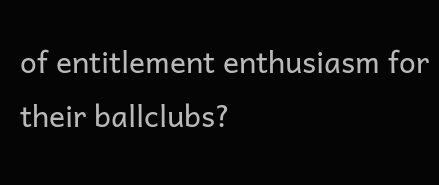of entitlement enthusiasm for their ballclubs?